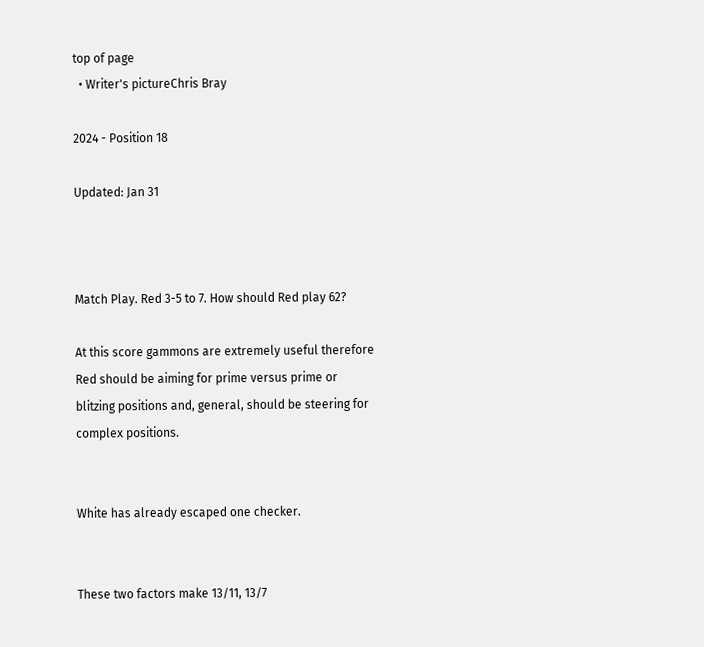top of page
  • Writer's pictureChris Bray

2024 - Position 18

Updated: Jan 31



Match Play. Red 3-5 to 7. How should Red play 62?

At this score gammons are extremely useful therefore Red should be aiming for prime versus prime or blitzing positions and, general, should be steering for complex positions.


White has already escaped one checker.


These two factors make 13/11, 13/7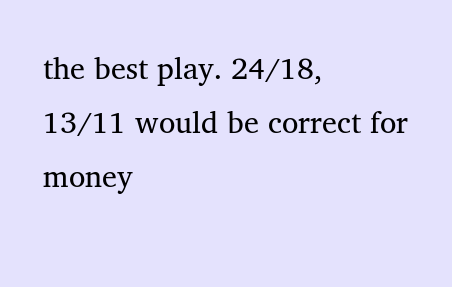the best play. 24/18, 13/11 would be correct for money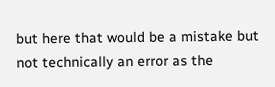but here that would be a mistake but not technically an error as the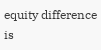equity difference is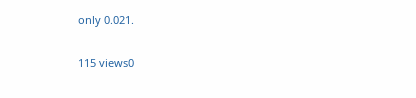only 0.021.

115 views0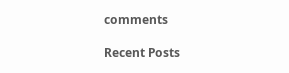comments

Recent Posts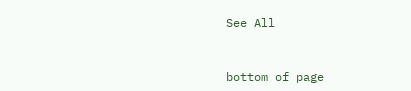See All


bottom of page